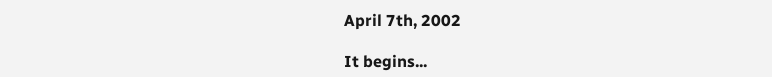April 7th, 2002

It begins...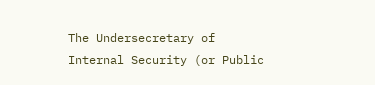The Undersecretary of Internal Security (or Public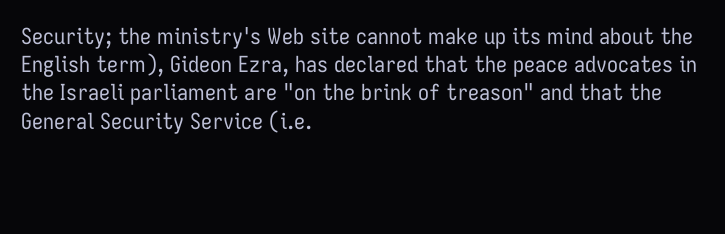Security; the ministry's Web site cannot make up its mind about the English term), Gideon Ezra, has declared that the peace advocates in the Israeli parliament are "on the brink of treason" and that the General Security Service (i.e.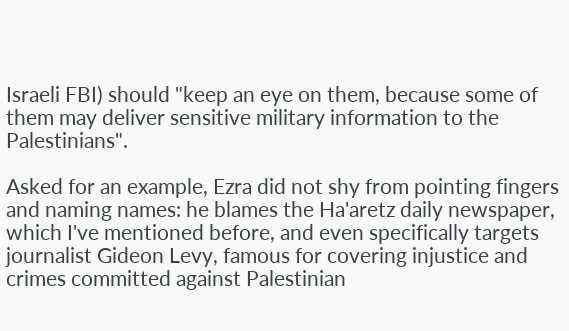Israeli FBI) should "keep an eye on them, because some of them may deliver sensitive military information to the Palestinians".

Asked for an example, Ezra did not shy from pointing fingers and naming names: he blames the Ha'aretz daily newspaper, which I've mentioned before, and even specifically targets journalist Gideon Levy, famous for covering injustice and crimes committed against Palestinian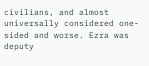civilians, and almost universally considered one-sided and worse. Ezra was deputy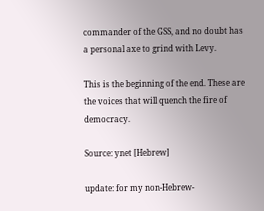commander of the GSS, and no doubt has a personal axe to grind with Levy.

This is the beginning of the end. These are the voices that will quench the fire of democracy.

Source: ynet [Hebrew]

update: for my non-Hebrew-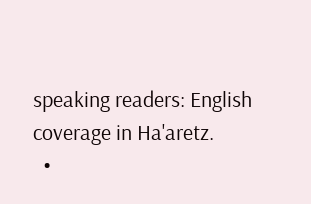speaking readers: English coverage in Ha'aretz.
  •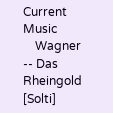Current Music
    Wagner -- Das Rheingold [Solti]